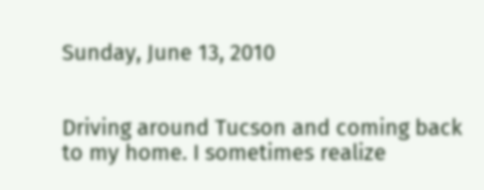Sunday, June 13, 2010


Driving around Tucson and coming back to my home. I sometimes realize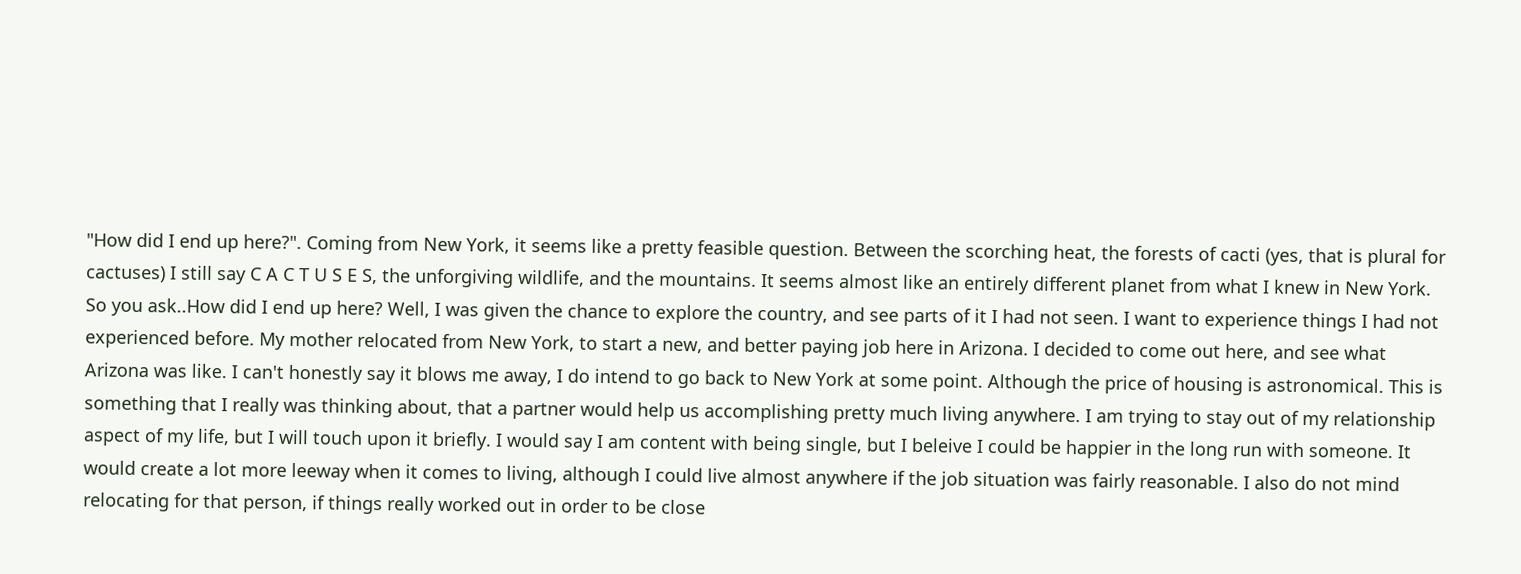"How did I end up here?". Coming from New York, it seems like a pretty feasible question. Between the scorching heat, the forests of cacti (yes, that is plural for cactuses) I still say C A C T U S E S, the unforgiving wildlife, and the mountains. It seems almost like an entirely different planet from what I knew in New York. So you ask..How did I end up here? Well, I was given the chance to explore the country, and see parts of it I had not seen. I want to experience things I had not experienced before. My mother relocated from New York, to start a new, and better paying job here in Arizona. I decided to come out here, and see what Arizona was like. I can't honestly say it blows me away, I do intend to go back to New York at some point. Although the price of housing is astronomical. This is something that I really was thinking about, that a partner would help us accomplishing pretty much living anywhere. I am trying to stay out of my relationship aspect of my life, but I will touch upon it briefly. I would say I am content with being single, but I beleive I could be happier in the long run with someone. It would create a lot more leeway when it comes to living, although I could live almost anywhere if the job situation was fairly reasonable. I also do not mind relocating for that person, if things really worked out in order to be close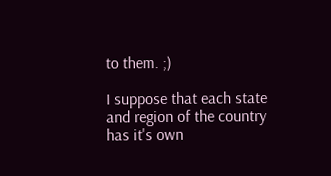to them. ;)

I suppose that each state and region of the country has it's own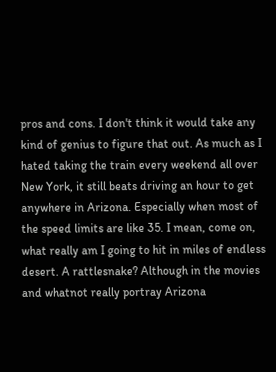pros and cons. I don't think it would take any kind of genius to figure that out. As much as I hated taking the train every weekend all over New York, it still beats driving an hour to get anywhere in Arizona. Especially when most of the speed limits are like 35. I mean, come on, what really am I going to hit in miles of endless desert. A rattlesnake? Although in the movies and whatnot really portray Arizona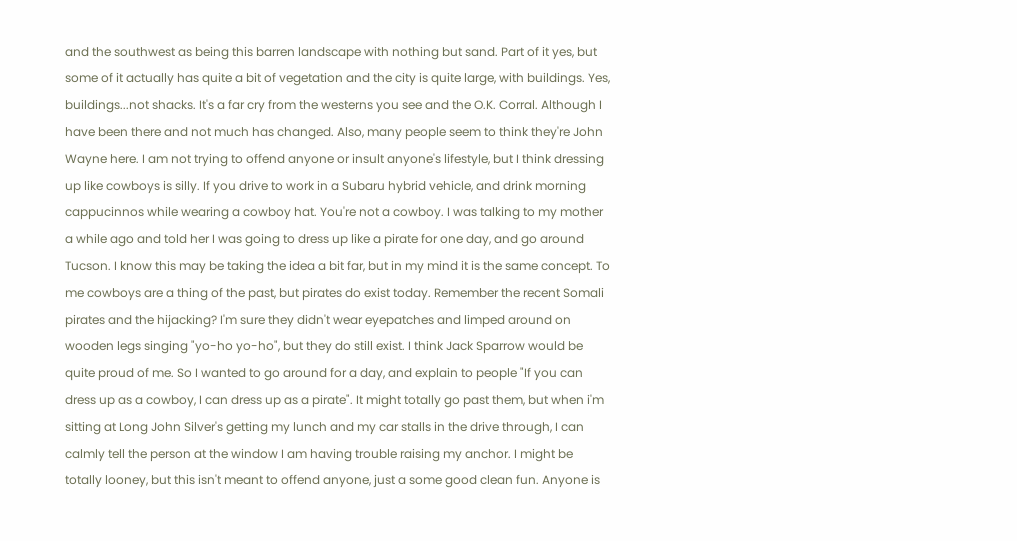and the southwest as being this barren landscape with nothing but sand. Part of it yes, but some of it actually has quite a bit of vegetation and the city is quite large, with buildings. Yes, buildings...not shacks. It's a far cry from the westerns you see and the O.K. Corral. Although I have been there and not much has changed. Also, many people seem to think they're John Wayne here. I am not trying to offend anyone or insult anyone's lifestyle, but I think dressing up like cowboys is silly. If you drive to work in a Subaru hybrid vehicle, and drink morning cappucinnos while wearing a cowboy hat. You're not a cowboy. I was talking to my mother a while ago and told her I was going to dress up like a pirate for one day, and go around Tucson. I know this may be taking the idea a bit far, but in my mind it is the same concept. To me cowboys are a thing of the past, but pirates do exist today. Remember the recent Somali pirates and the hijacking? I'm sure they didn't wear eyepatches and limped around on wooden legs singing "yo-ho yo-ho", but they do still exist. I think Jack Sparrow would be quite proud of me. So I wanted to go around for a day, and explain to people "If you can dress up as a cowboy, I can dress up as a pirate". It might totally go past them, but when i'm sitting at Long John Silver's getting my lunch and my car stalls in the drive through, I can calmly tell the person at the window I am having trouble raising my anchor. I might be totally looney, but this isn't meant to offend anyone, just a some good clean fun. Anyone is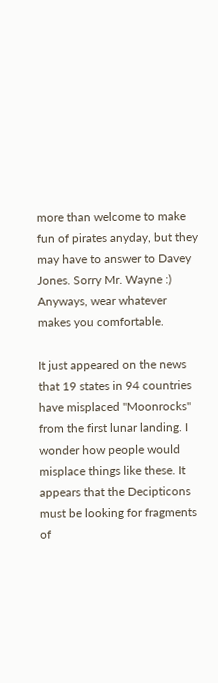more than welcome to make fun of pirates anyday, but they may have to answer to Davey Jones. Sorry Mr. Wayne :) Anyways, wear whatever makes you comfortable.

It just appeared on the news that 19 states in 94 countries have misplaced "Moonrocks" from the first lunar landing. I wonder how people would misplace things like these. It appears that the Decipticons must be looking for fragments of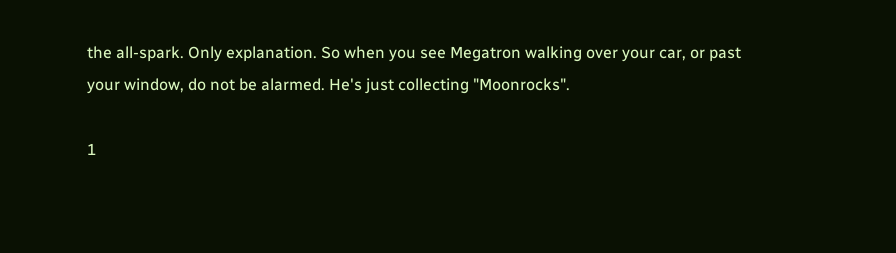the all-spark. Only explanation. So when you see Megatron walking over your car, or past your window, do not be alarmed. He's just collecting "Moonrocks".

1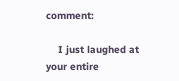comment:

    I just laughed at your entire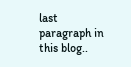last paragraph in this blog..